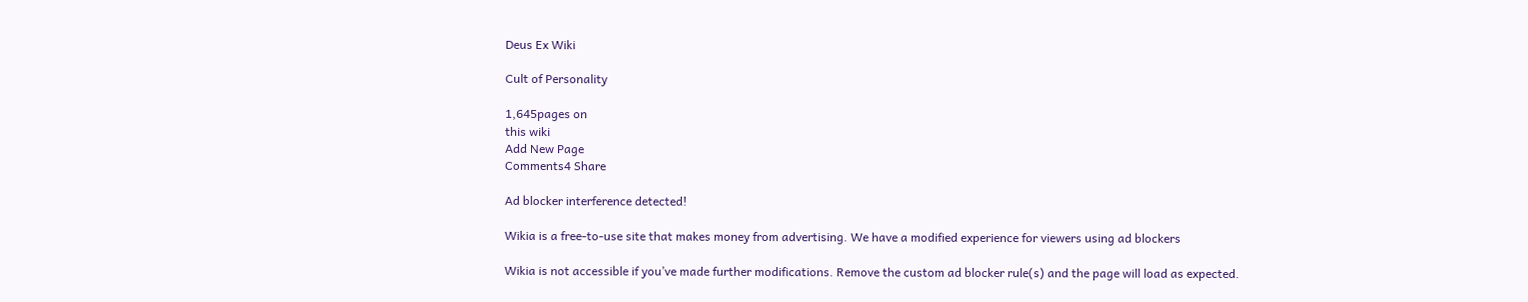Deus Ex Wiki

Cult of Personality

1,645pages on
this wiki
Add New Page
Comments4 Share

Ad blocker interference detected!

Wikia is a free-to-use site that makes money from advertising. We have a modified experience for viewers using ad blockers

Wikia is not accessible if you’ve made further modifications. Remove the custom ad blocker rule(s) and the page will load as expected.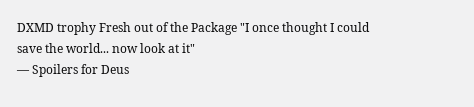DXMD trophy Fresh out of the Package "I once thought I could save the world... now look at it"
— Spoilers for Deus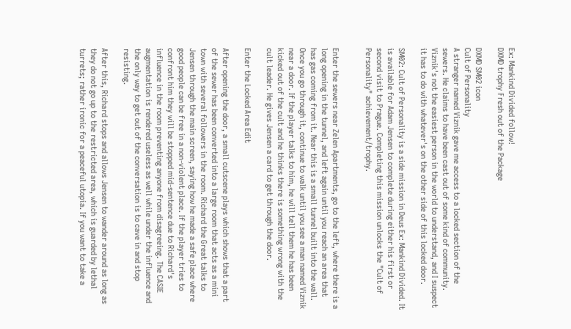Ex: Mankind Divided follow!
DXMD trophy Fresh out of the Package

DXMD SM02 icon
Cult of Personality
A stranger named Viznik gave me access to a locked section of the sewers. He claims to have been cast out of some kind of community. Viznik's not the easiest person in the world to understand, and I suspect it has to do with whatever's on the other side of this locked door.

SM02: Cult of Personality is a side mission in Deus Ex: Mankind Divided. It is available for Adam Jensen to complete during either his first or second visit to Prague. Completing this mission unlocks the "Cult of Personality" achievement/trophy.


Enter the sewers near Zelen Apartments, go to the left, where there is a long opening in the tunnel, and left again until you reach an area that has gas coming from it. Near this is a small tunnel built into the wall. Once you go through it, continue to walk until you see a man named Viznik near a door. If the player talks to him, he will tell them he has been kicked out of the cult and he thinks there is something wrong with the cult leader. He gives Jensen a card to get through the door.

Enter the Locked Area Edit

After opening the door, a small cutscene plays which shows that a part of the sewer has been converted into a large room that acts as a mini town with several followers in the room. Richard the Great talks to Jensen through the main screen, saying how he made a safe place where good people can be free in a non-violent place. If the player tries to confront him they will be stopped mid-sentence due to Richard's influence in the room preventing anyone from disagreeing. The CASIE augmentation is rendered useless as well while under the influence and the only way to get out of the conversation is to cave in and stop resisting.

After this, Richard stops and allows Jensen to wander around as long as they do not go up to the restricted area, which is guarded by lethal turrets; rather ironic for a peaceful utopia. If you want to take a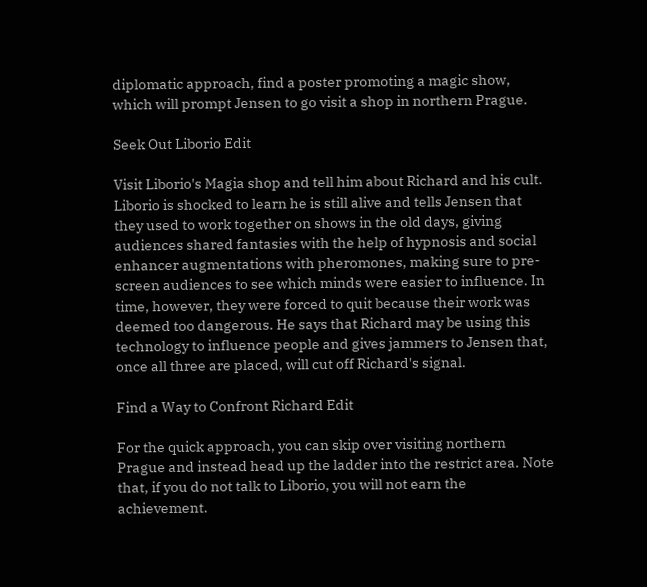diplomatic approach, find a poster promoting a magic show, which will prompt Jensen to go visit a shop in northern Prague.

Seek Out Liborio Edit

Visit Liborio's Magia shop and tell him about Richard and his cult. Liborio is shocked to learn he is still alive and tells Jensen that they used to work together on shows in the old days, giving audiences shared fantasies with the help of hypnosis and social enhancer augmentations with pheromones, making sure to pre-screen audiences to see which minds were easier to influence. In time, however, they were forced to quit because their work was deemed too dangerous. He says that Richard may be using this technology to influence people and gives jammers to Jensen that, once all three are placed, will cut off Richard's signal.

Find a Way to Confront Richard Edit

For the quick approach, you can skip over visiting northern Prague and instead head up the ladder into the restrict area. Note that, if you do not talk to Liborio, you will not earn the achievement.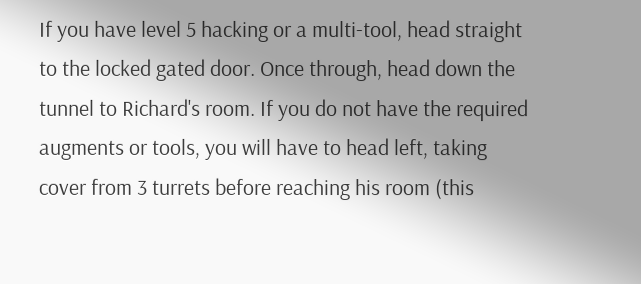If you have level 5 hacking or a multi-tool, head straight to the locked gated door. Once through, head down the tunnel to Richard's room. If you do not have the required augments or tools, you will have to head left, taking cover from 3 turrets before reaching his room (this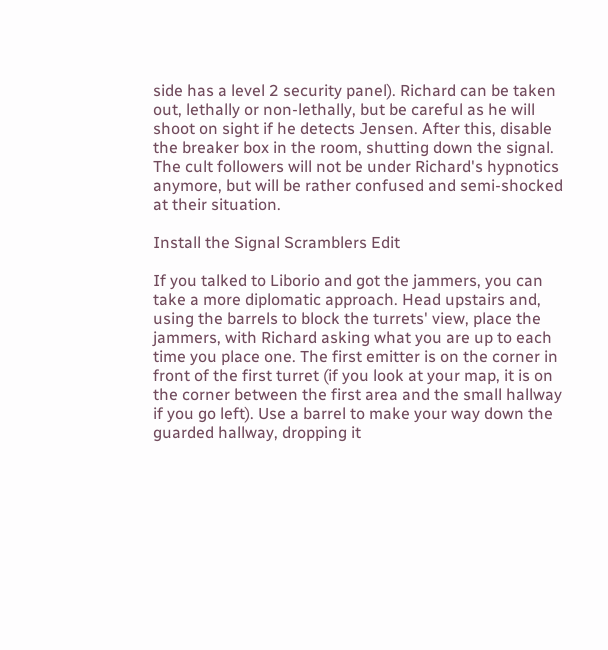side has a level 2 security panel). Richard can be taken out, lethally or non-lethally, but be careful as he will shoot on sight if he detects Jensen. After this, disable the breaker box in the room, shutting down the signal. The cult followers will not be under Richard's hypnotics anymore, but will be rather confused and semi-shocked at their situation.

Install the Signal Scramblers Edit

If you talked to Liborio and got the jammers, you can take a more diplomatic approach. Head upstairs and, using the barrels to block the turrets' view, place the jammers, with Richard asking what you are up to each time you place one. The first emitter is on the corner in front of the first turret (if you look at your map, it is on the corner between the first area and the small hallway if you go left). Use a barrel to make your way down the guarded hallway, dropping it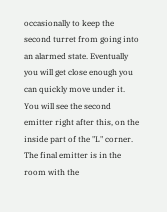occasionally to keep the second turret from going into an alarmed state. Eventually you will get close enough you can quickly move under it. You will see the second emitter right after this, on the inside part of the "L" corner. The final emitter is in the room with the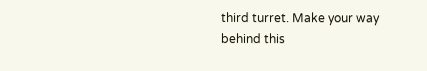third turret. Make your way behind this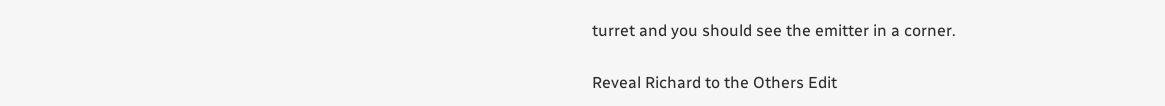turret and you should see the emitter in a corner.

Reveal Richard to the Others Edit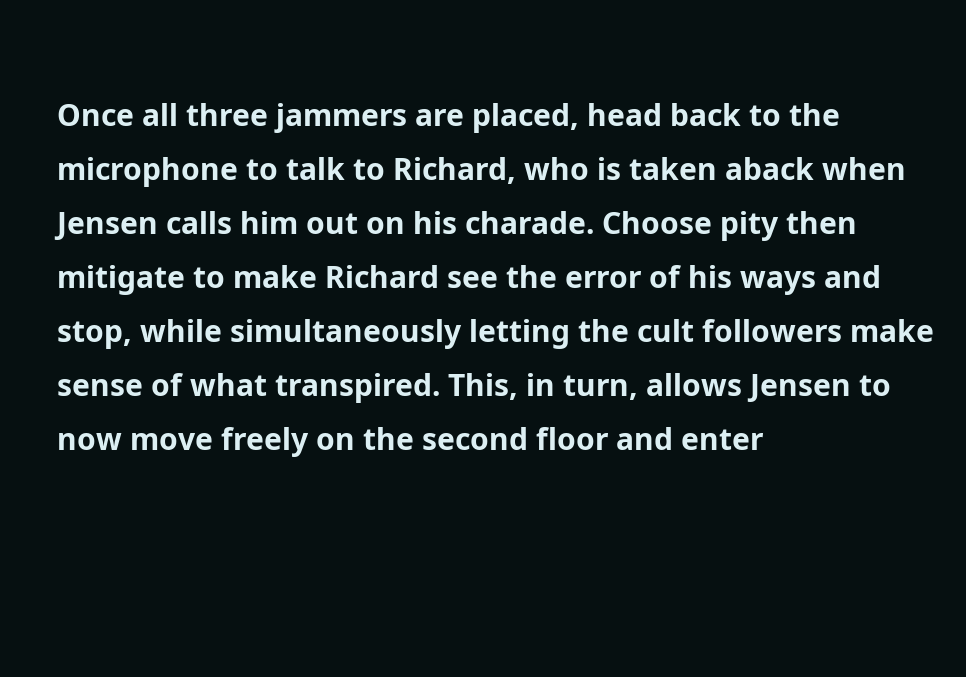Once all three jammers are placed, head back to the microphone to talk to Richard, who is taken aback when Jensen calls him out on his charade. Choose pity then mitigate to make Richard see the error of his ways and stop, while simultaneously letting the cult followers make sense of what transpired. This, in turn, allows Jensen to now move freely on the second floor and enter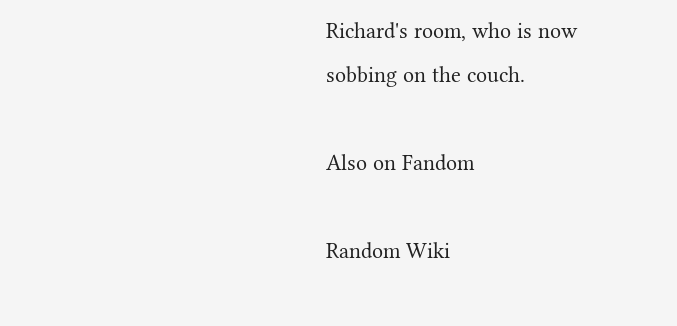Richard's room, who is now sobbing on the couch.

Also on Fandom

Random Wiki